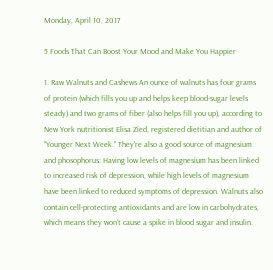Monday, April 10, 2017

5 Foods That Can Boost Your Mood and Make You Happier

1. Raw Walnuts and Cashews An ounce of walnuts has four grams of protein (which fills you up and helps keep blood-sugar levels steady) and two grams of fiber (also helps fill you up), according to New York nutritionist Elisa Zied, registered dietitian and author of "Younger Next Week." They're also a good source of magnesium and phosophorus: Having low levels of magnesium has been linked to increased risk of depression, while high levels of magnesium have been linked to reduced symptoms of depression. Walnuts also contain cell-protecting antioxidants and are low in carbohydrates, which means they won't cause a spike in blood sugar and insulin.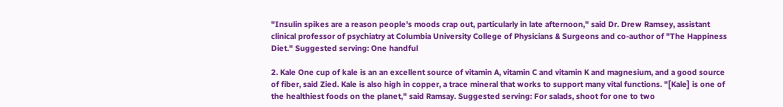"Insulin spikes are a reason people's moods crap out, particularly in late afternoon," said Dr. Drew Ramsey, assistant clinical professor of psychiatry at Columbia University College of Physicians & Surgeons and co-author of "The Happiness Diet." Suggested serving: One handful

2. Kale One cup of kale is an an excellent source of vitamin A, vitamin C and vitamin K and magnesium, and a good source of fiber, said Zied. Kale is also high in copper, a trace mineral that works to support many vital functions. "[Kale] is one of the healthiest foods on the planet," said Ramsay. Suggested serving: For salads, shoot for one to two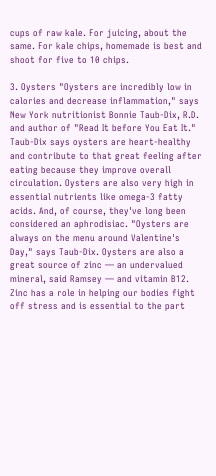cups of raw kale. For juicing, about the same. For kale chips, homemade is best and shoot for five to 10 chips.

3. Oysters "Oysters are incredibly low in calories and decrease inflammation," says New York nutritionist Bonnie Taub-Dix, R.D. and author of "Read It before You Eat It." Taub-Dix says oysters are heart-healthy and contribute to that great feeling after eating because they improve overall circulation. Oysters are also very high in essential nutrients like omega-3 fatty acids. And, of course, they've long been considered an aphrodisiac. "Oysters are always on the menu around Valentine's Day," says Taub-Dix. Oysters are also a great source of zinc — an undervalued mineral, said Ramsey — and vitamin B12. Zinc has a role in helping our bodies fight off stress and is essential to the part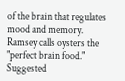of the brain that regulates mood and memory. Ramsey calls oysters the "perfect brain food." Suggested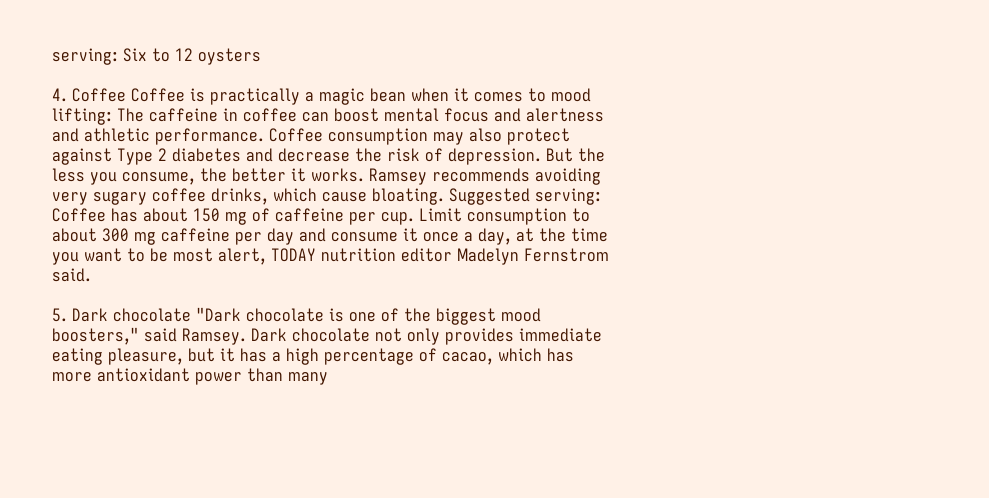serving: Six to 12 oysters

4. Coffee Coffee is practically a magic bean when it comes to mood lifting: The caffeine in coffee can boost mental focus and alertness and athletic performance. Coffee consumption may also protect against Type 2 diabetes and decrease the risk of depression. But the less you consume, the better it works. Ramsey recommends avoiding very sugary coffee drinks, which cause bloating. Suggested serving: Coffee has about 150 mg of caffeine per cup. Limit consumption to about 300 mg caffeine per day and consume it once a day, at the time you want to be most alert, TODAY nutrition editor Madelyn Fernstrom said.

5. Dark chocolate "Dark chocolate is one of the biggest mood boosters," said Ramsey. Dark chocolate not only provides immediate eating pleasure, but it has a high percentage of cacao, which has more antioxidant power than many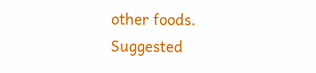other foods. Suggested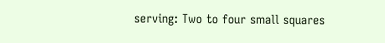serving: Two to four small squares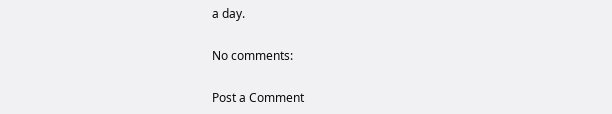a day.

No comments:

Post a Comment